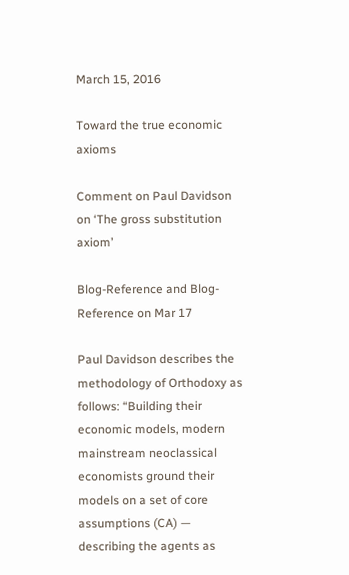March 15, 2016

Toward the true economic axioms

Comment on Paul Davidson on ‘The gross substitution axiom’

Blog-Reference and Blog-Reference on Mar 17

Paul Davidson describes the methodology of Orthodoxy as follows: “Building their economic models, modern mainstream neoclassical economists ground their models on a set of core assumptions (CA) — describing the agents as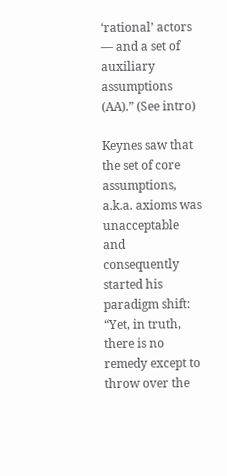‘rational’ actors — and a set of auxiliary assumptions (AA).” (See intro)

Keynes saw that the set of core assumptions, a.k.a. axioms was unacceptable and consequently started his paradigm shift: “Yet, in truth, there is no remedy except to throw over the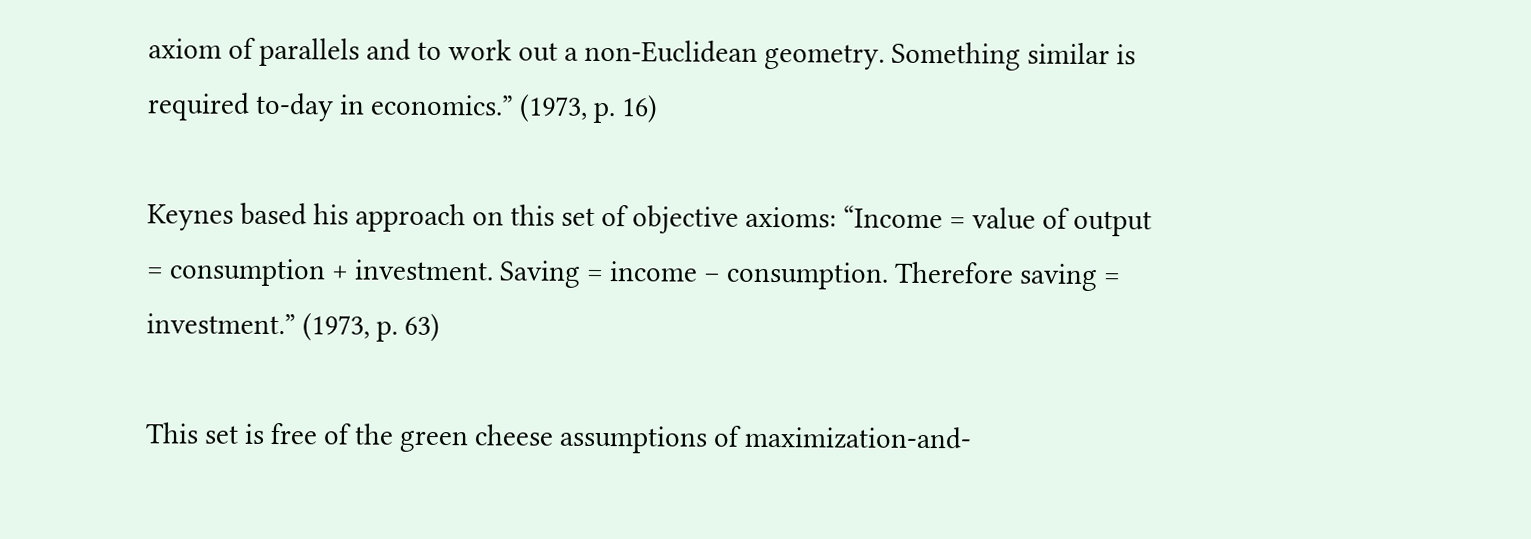axiom of parallels and to work out a non-Euclidean geometry. Something similar is required to-day in economics.” (1973, p. 16)

Keynes based his approach on this set of objective axioms: “Income = value of output = consumption + investment. Saving = income − consumption. Therefore saving = investment.” (1973, p. 63)

This set is free of the green cheese assumptions of maximization-and-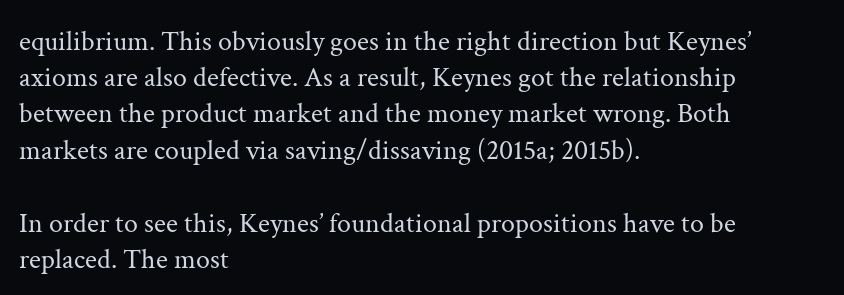equilibrium. This obviously goes in the right direction but Keynes’ axioms are also defective. As a result, Keynes got the relationship between the product market and the money market wrong. Both markets are coupled via saving/dissaving (2015a; 2015b).

In order to see this, Keynes’ foundational propositions have to be replaced. The most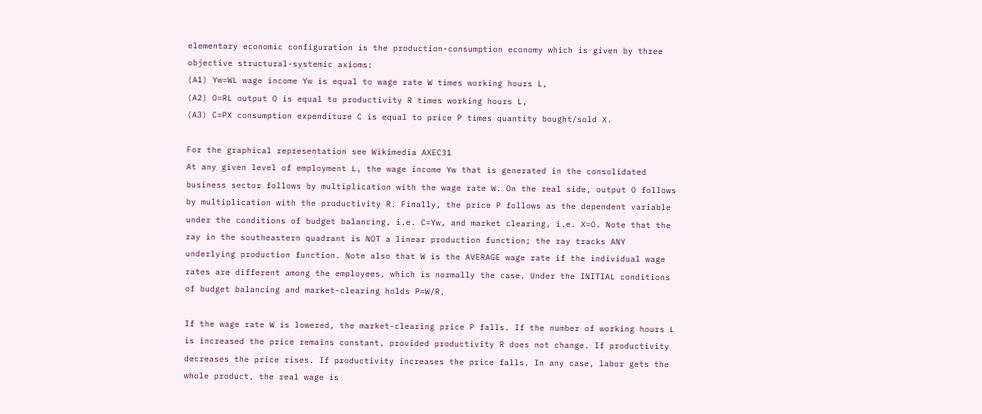elementary economic configuration is the production-consumption economy which is given by three objective structural-systemic axioms:
(A1) Yw=WL wage income Yw is equal to wage rate W times working hours L,
(A2) O=RL output O is equal to productivity R times working hours L,
(A3) C=PX consumption expenditure C is equal to price P times quantity bought/sold X.

For the graphical representation see Wikimedia AXEC31
At any given level of employment L, the wage income Yw that is generated in the consolidated business sector follows by multiplication with the wage rate W. On the real side, output O follows by multiplication with the productivity R. Finally, the price P follows as the dependent variable under the conditions of budget balancing, i.e. C=Yw, and market clearing, i.e. X=O. Note that the ray in the southeastern quadrant is NOT a linear production function; the ray tracks ANY underlying production function. Note also that W is the AVERAGE wage rate if the individual wage rates are different among the employees, which is normally the case. Under the INITIAL conditions of budget balancing and market-clearing holds P=W/R.

If the wage rate W is lowered, the market-clearing price P falls. If the number of working hours L is increased the price remains constant, provided productivity R does not change. If productivity decreases the price rises. If productivity increases the price falls. In any case, labor gets the whole product, the real wage is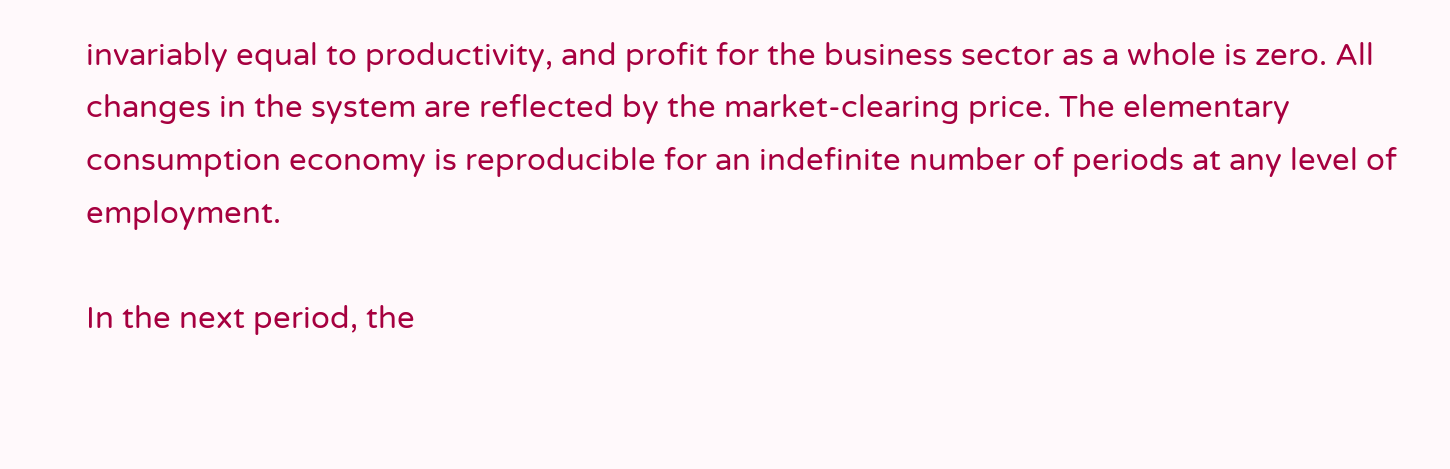invariably equal to productivity, and profit for the business sector as a whole is zero. All changes in the system are reflected by the market-clearing price. The elementary consumption economy is reproducible for an indefinite number of periods at any level of employment.

In the next period, the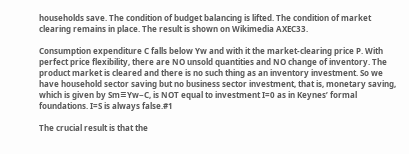households save. The condition of budget balancing is lifted. The condition of market clearing remains in place. The result is shown on Wikimedia AXEC33.

Consumption expenditure C falls below Yw and with it the market-clearing price P. With perfect price flexibility, there are NO unsold quantities and NO change of inventory. The product market is cleared and there is no such thing as an inventory investment. So we have household sector saving but no business sector investment, that is, monetary saving, which is given by Sm≡Yw−C, is NOT equal to investment I=0 as in Keynes’ formal foundations. I=S is always false.#1

The crucial result is that the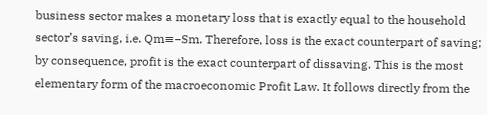business sector makes a monetary loss that is exactly equal to the household sector’s saving, i.e. Qm≡−Sm. Therefore, loss is the exact counterpart of saving; by consequence, profit is the exact counterpart of dissaving. This is the most elementary form of the macroeconomic Profit Law. It follows directly from the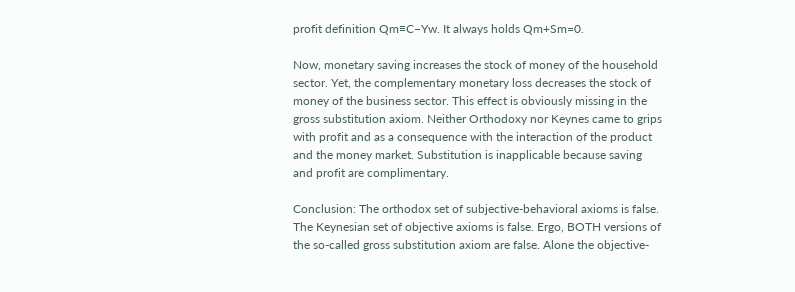profit definition Qm≡C−Yw. It always holds Qm+Sm=0.

Now, monetary saving increases the stock of money of the household sector. Yet, the complementary monetary loss decreases the stock of money of the business sector. This effect is obviously missing in the gross substitution axiom. Neither Orthodoxy nor Keynes came to grips with profit and as a consequence with the interaction of the product and the money market. Substitution is inapplicable because saving and profit are complimentary.

Conclusion: The orthodox set of subjective-behavioral axioms is false. The Keynesian set of objective axioms is false. Ergo, BOTH versions of the so-called gross substitution axiom are false. Alone the objective-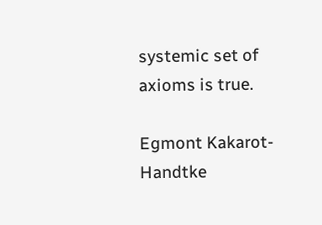systemic set of axioms is true.

Egmont Kakarot-Handtke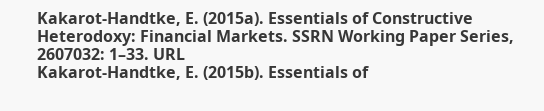Kakarot-Handtke, E. (2015a). Essentials of Constructive Heterodoxy: Financial Markets. SSRN Working Paper Series, 2607032: 1–33. URL
Kakarot-Handtke, E. (2015b). Essentials of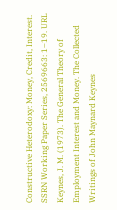Constructive Heterodoxy: Money, Credit, Interest. SSRN Working Paper Series, 2569663: 1–19. URL
Keynes, J. M. (1973). The General Theory of Employment Interest and Money. The Collected Writings of John Maynard Keynes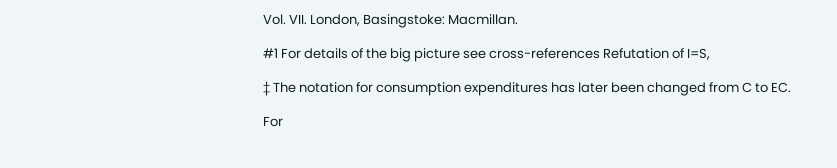Vol. VII. London, Basingstoke: Macmillan.

#1 For details of the big picture see cross-references Refutation of I=S,

‡ The notation for consumption expenditures has later been changed from C to EC.

For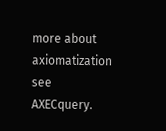more about axiomatization see AXECquery.